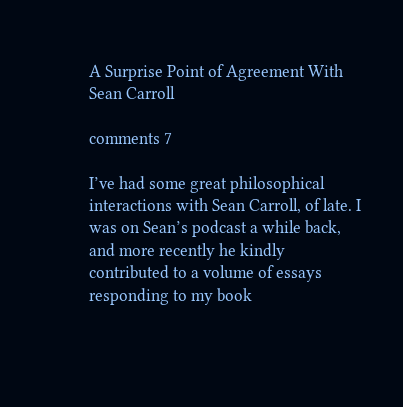A Surprise Point of Agreement With Sean Carroll

comments 7

I’ve had some great philosophical interactions with Sean Carroll, of late. I was on Sean’s podcast a while back, and more recently he kindly contributed to a volume of essays responding to my book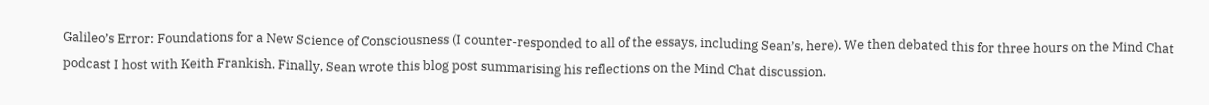Galileo’s Error: Foundations for a New Science of Consciousness (I counter-responded to all of the essays, including Sean’s, here). We then debated this for three hours on the Mind Chat podcast I host with Keith Frankish. Finally, Sean wrote this blog post summarising his reflections on the Mind Chat discussion.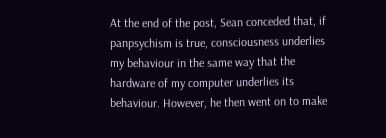At the end of the post, Sean conceded that, if panpsychism is true, consciousness underlies my behaviour in the same way that the hardware of my computer underlies its behaviour. However, he then went on to make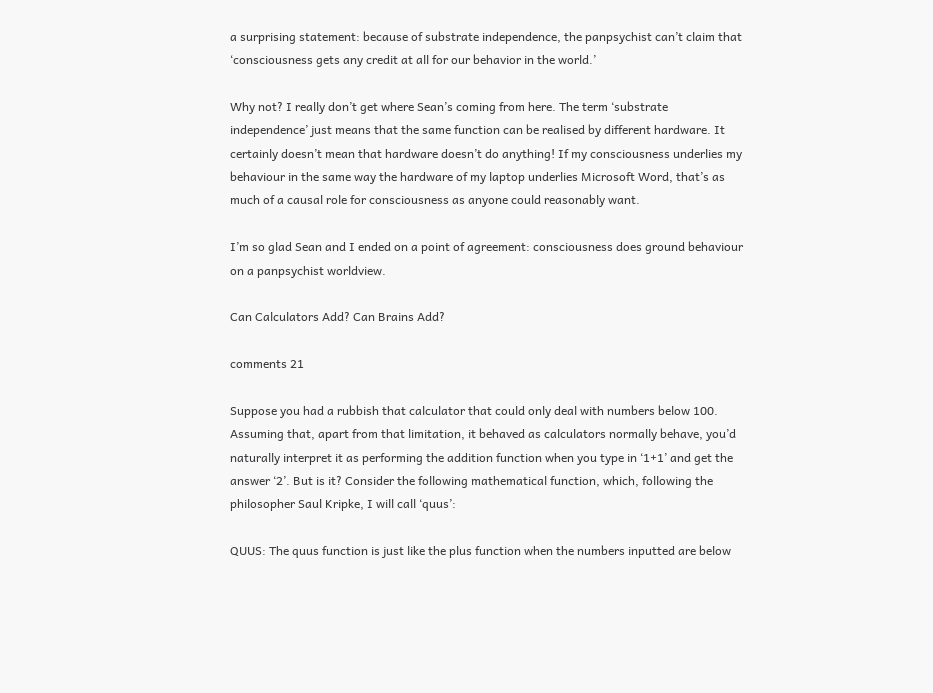a surprising statement: because of substrate independence, the panpsychist can’t claim that ‘consciousness gets any credit at all for our behavior in the world.’

Why not? I really don’t get where Sean’s coming from here. The term ‘substrate independence’ just means that the same function can be realised by different hardware. It certainly doesn’t mean that hardware doesn’t do anything! If my consciousness underlies my behaviour in the same way the hardware of my laptop underlies Microsoft Word, that’s as much of a causal role for consciousness as anyone could reasonably want.

I’m so glad Sean and I ended on a point of agreement: consciousness does ground behaviour on a panpsychist worldview.

Can Calculators Add? Can Brains Add?

comments 21

Suppose you had a rubbish that calculator that could only deal with numbers below 100. Assuming that, apart from that limitation, it behaved as calculators normally behave, you’d naturally interpret it as performing the addition function when you type in ‘1+1’ and get the answer ‘2’. But is it? Consider the following mathematical function, which, following the philosopher Saul Kripke, I will call ‘quus’:

QUUS: The quus function is just like the plus function when the numbers inputted are below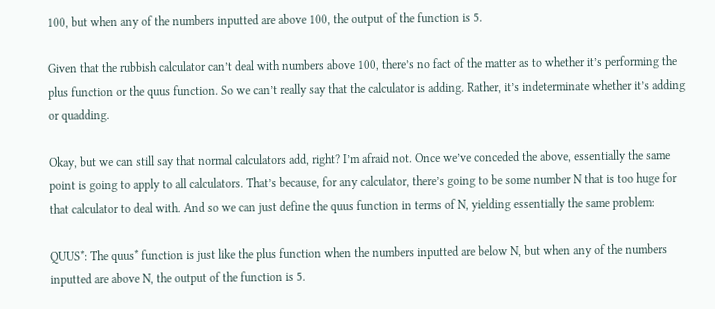100, but when any of the numbers inputted are above 100, the output of the function is 5.

Given that the rubbish calculator can’t deal with numbers above 100, there’s no fact of the matter as to whether it’s performing the plus function or the quus function. So we can’t really say that the calculator is adding. Rather, it’s indeterminate whether it’s adding or quadding.

Okay, but we can still say that normal calculators add, right? I’m afraid not. Once we’ve conceded the above, essentially the same point is going to apply to all calculators. That’s because, for any calculator, there’s going to be some number N that is too huge for that calculator to deal with. And so we can just define the quus function in terms of N, yielding essentially the same problem:

QUUS*: The quus* function is just like the plus function when the numbers inputted are below N, but when any of the numbers inputted are above N, the output of the function is 5.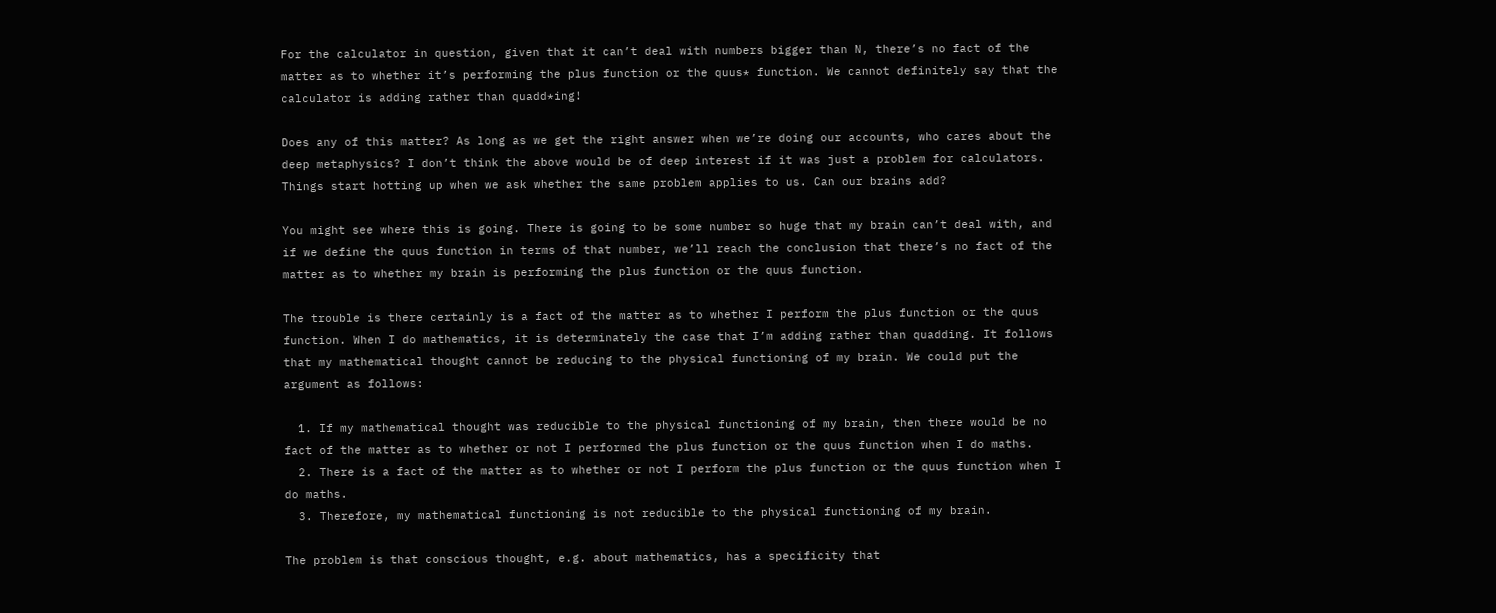For the calculator in question, given that it can’t deal with numbers bigger than N, there’s no fact of the matter as to whether it’s performing the plus function or the quus* function. We cannot definitely say that the calculator is adding rather than quadd*ing!

Does any of this matter? As long as we get the right answer when we’re doing our accounts, who cares about the deep metaphysics? I don’t think the above would be of deep interest if it was just a problem for calculators. Things start hotting up when we ask whether the same problem applies to us. Can our brains add?

You might see where this is going. There is going to be some number so huge that my brain can’t deal with, and if we define the quus function in terms of that number, we’ll reach the conclusion that there’s no fact of the matter as to whether my brain is performing the plus function or the quus function.

The trouble is there certainly is a fact of the matter as to whether I perform the plus function or the quus function. When I do mathematics, it is determinately the case that I’m adding rather than quadding. It follows that my mathematical thought cannot be reducing to the physical functioning of my brain. We could put the argument as follows:

  1. If my mathematical thought was reducible to the physical functioning of my brain, then there would be no fact of the matter as to whether or not I performed the plus function or the quus function when I do maths.
  2. There is a fact of the matter as to whether or not I perform the plus function or the quus function when I do maths.
  3. Therefore, my mathematical functioning is not reducible to the physical functioning of my brain.

The problem is that conscious thought, e.g. about mathematics, has a specificity that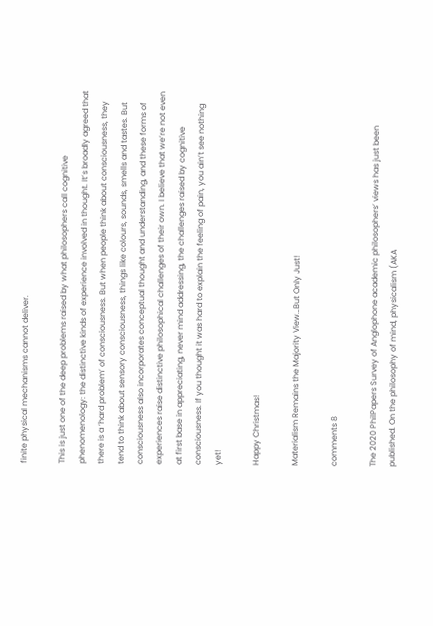finite physical mechanisms cannot deliver.

This is just one of the deep problems raised by what philosophers call cognitive phenomenology: the distinctive kinds of experience involved in thought. It’s broadly agreed that there is a ‘hard problem’ of consciousness. But when people think about consciousness, they tend to think about sensory consciousness, things like colours, sounds, smells and tastes. But consciousness also incorporates conceptual thought and understanding, and these forms of experiences raise distinctive philosophical challenges of their own. I believe that we’re not even at first base in appreciating, never mind addressing, the challenges raised by cognitive consciousness. If you thought it was hard to explain the feeling of pain, you ain’t see nothing yet!

Happy Christmas!

Materialism Remains the Majority View…But Only Just!

comments 8

The 2020 PhilPapers Survey of Anglophone academic philosophers’ views has just been published. On the philosophy of mind, physicalism (AKA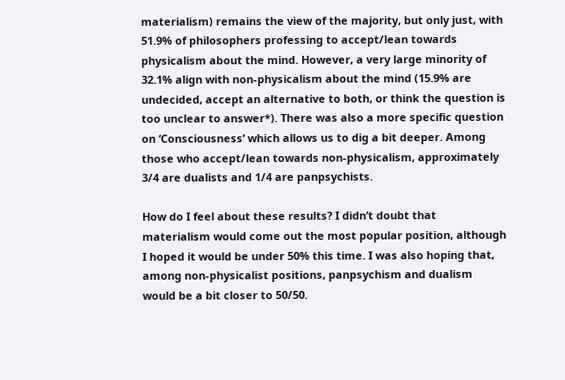materialism) remains the view of the majority, but only just, with 51.9% of philosophers professing to accept/lean towards physicalism about the mind. However, a very large minority of 32.1% align with non-physicalism about the mind (15.9% are undecided, accept an alternative to both, or think the question is too unclear to answer*). There was also a more specific question on ‘Consciousness’ which allows us to dig a bit deeper. Among those who accept/lean towards non-physicalism, approximately 3/4 are dualists and 1/4 are panpsychists.

How do I feel about these results? I didn’t doubt that materialism would come out the most popular position, although I hoped it would be under 50% this time. I was also hoping that, among non-physicalist positions, panpsychism and dualism would be a bit closer to 50/50.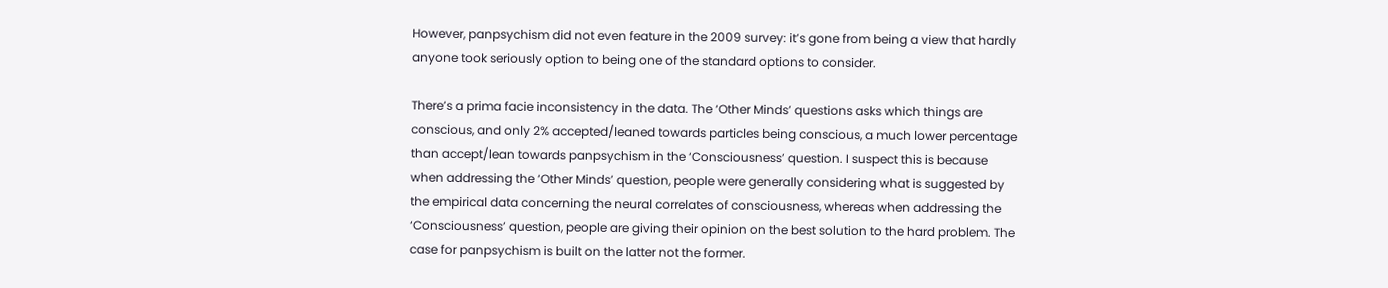However, panpsychism did not even feature in the 2009 survey: it’s gone from being a view that hardly anyone took seriously option to being one of the standard options to consider.

There’s a prima facie inconsistency in the data. The ‘Other Minds’ questions asks which things are conscious, and only 2% accepted/leaned towards particles being conscious, a much lower percentage than accept/lean towards panpsychism in the ‘Consciousness’ question. I suspect this is because when addressing the ‘Other Minds’ question, people were generally considering what is suggested by the empirical data concerning the neural correlates of consciousness, whereas when addressing the ‘Consciousness’ question, people are giving their opinion on the best solution to the hard problem. The case for panpsychism is built on the latter not the former.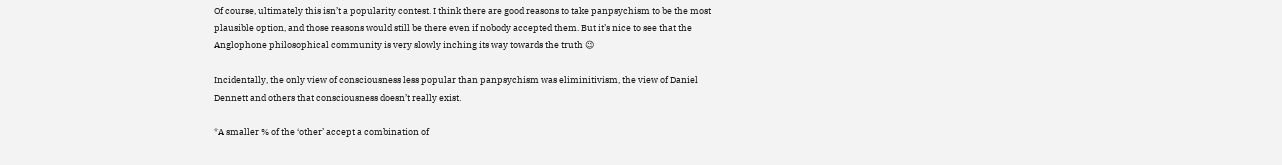Of course, ultimately this isn’t a popularity contest. I think there are good reasons to take panpsychism to be the most plausible option, and those reasons would still be there even if nobody accepted them. But it’s nice to see that the Anglophone philosophical community is very slowly inching its way towards the truth 😉

Incidentally, the only view of consciousness less popular than panpsychism was eliminitivism, the view of Daniel Dennett and others that consciousness doesn’t really exist.

*A smaller % of the ‘other’ accept a combination of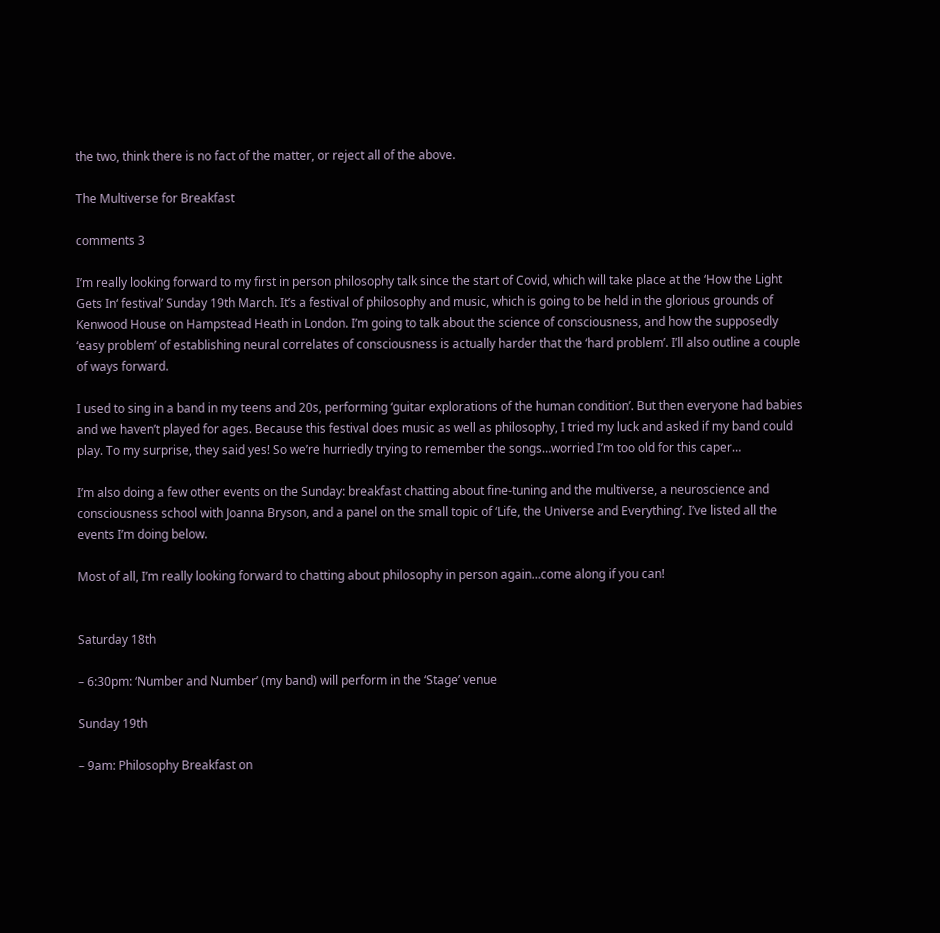the two, think there is no fact of the matter, or reject all of the above.

The Multiverse for Breakfast

comments 3

I’m really looking forward to my first in person philosophy talk since the start of Covid, which will take place at the ‘How the Light Gets In‘ festival’ Sunday 19th March. It’s a festival of philosophy and music, which is going to be held in the glorious grounds of Kenwood House on Hampstead Heath in London. I’m going to talk about the science of consciousness, and how the supposedly ‘easy problem’ of establishing neural correlates of consciousness is actually harder that the ‘hard problem’. I’ll also outline a couple of ways forward.

I used to sing in a band in my teens and 20s, performing ‘guitar explorations of the human condition’. But then everyone had babies and we haven’t played for ages. Because this festival does music as well as philosophy, I tried my luck and asked if my band could play. To my surprise, they said yes! So we’re hurriedly trying to remember the songs…worried I’m too old for this caper…

I’m also doing a few other events on the Sunday: breakfast chatting about fine-tuning and the multiverse, a neuroscience and consciousness school with Joanna Bryson, and a panel on the small topic of ‘Life, the Universe and Everything’. I’ve listed all the events I’m doing below.

Most of all, I’m really looking forward to chatting about philosophy in person again…come along if you can!


Saturday 18th

– 6:30pm: ‘Number and Number’ (my band) will perform in the ‘Stage’ venue

Sunday 19th

– 9am: Philosophy Breakfast on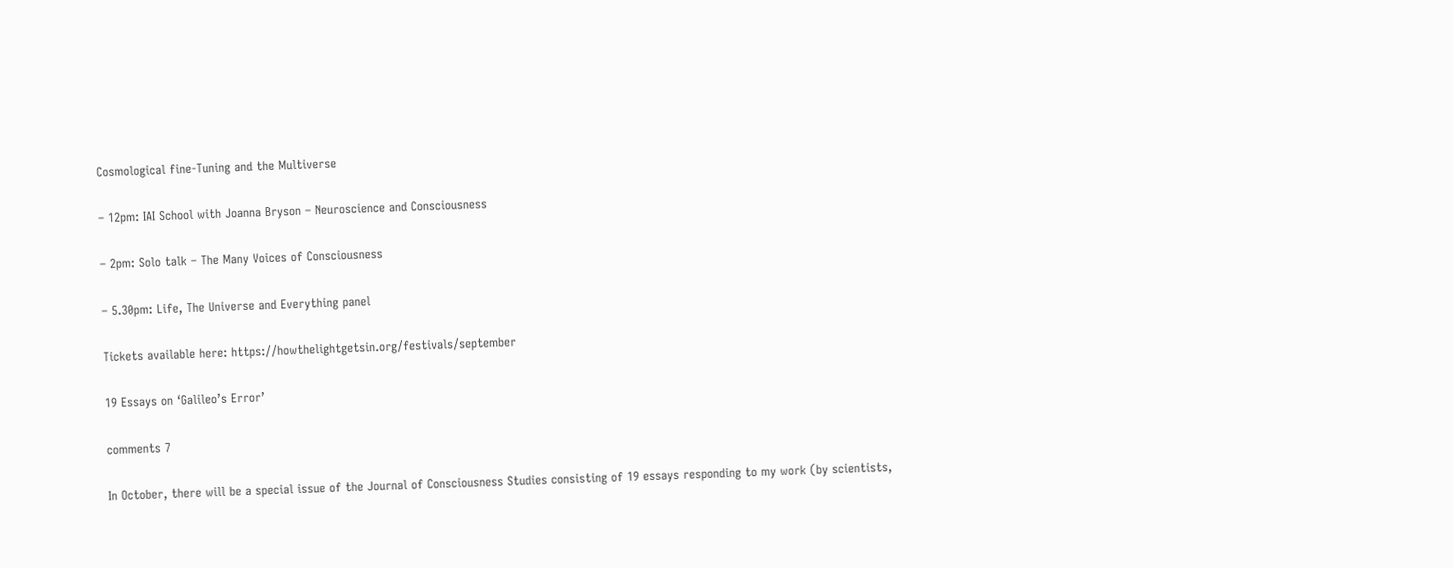Cosmological fine-Tuning and the Multiverse

– 12pm: IAI School with Joanna Bryson – Neuroscience and Consciousness

– 2pm: Solo talk – The Many Voices of Consciousness

– 5.30pm: Life, The Universe and Everything panel

Tickets available here: https://howthelightgetsin.org/festivals/september

19 Essays on ‘Galileo’s Error’

comments 7

In October, there will be a special issue of the Journal of Consciousness Studies consisting of 19 essays responding to my work (by scientists,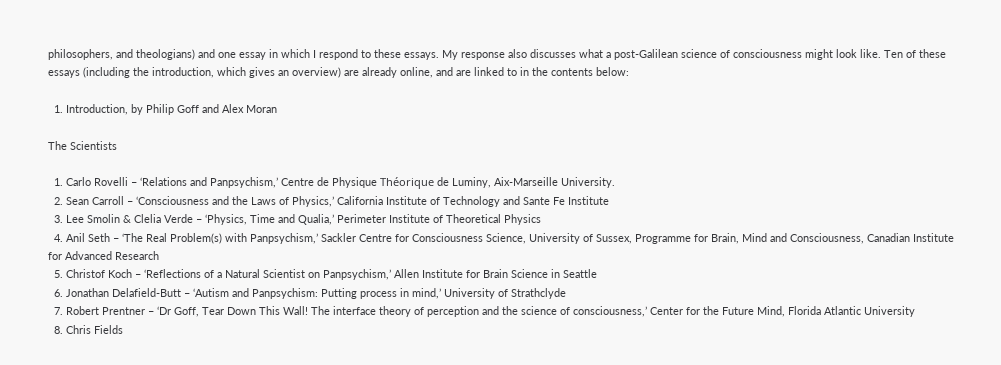philosophers, and theologians) and one essay in which I respond to these essays. My response also discusses what a post-Galilean science of consciousness might look like. Ten of these essays (including the introduction, which gives an overview) are already online, and are linked to in the contents below:

  1. Introduction, by Philip Goff and Alex Moran

The Scientists

  1. Carlo Rovelli – ‘Relations and Panpsychism,’ Centre de Physique Théorique de Luminy, Aix-Marseille University.
  2. Sean Carroll – ‘Consciousness and the Laws of Physics,’ California Institute of Technology and Sante Fe Institute
  3. Lee Smolin & Clelia Verde – ‘Physics, Time and Qualia,’ Perimeter Institute of Theoretical Physics
  4. Anil Seth – ‘The Real Problem(s) with Panpsychism,’ Sackler Centre for Consciousness Science, University of Sussex, Programme for Brain, Mind and Consciousness, Canadian Institute for Advanced Research
  5. Christof Koch – ‘Reflections of a Natural Scientist on Panpsychism,’ Allen Institute for Brain Science in Seattle
  6. Jonathan Delafield-Butt – ‘Autism and Panpsychism: Putting process in mind,’ University of Strathclyde
  7. Robert Prentner – ‘Dr Goff, Tear Down This Wall! The interface theory of perception and the science of consciousness,’ Center for the Future Mind, Florida Atlantic University
  8. Chris Fields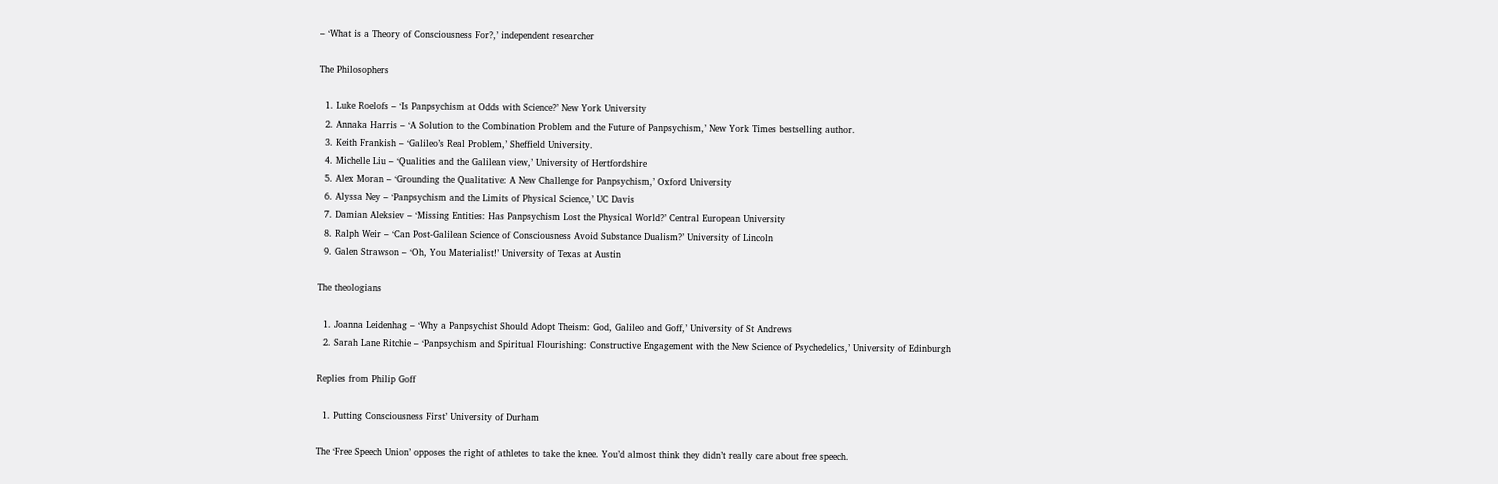– ‘What is a Theory of Consciousness For?,’ independent researcher

The Philosophers

  1. Luke Roelofs – ‘Is Panpsychism at Odds with Science?’ New York University
  2. Annaka Harris – ‘A Solution to the Combination Problem and the Future of Panpsychism,’ New York Times bestselling author.
  3. Keith Frankish – ‘Galileo’s Real Problem,’ Sheffield University.
  4. Michelle Liu – ‘Qualities and the Galilean view,’ University of Hertfordshire
  5. Alex Moran – ‘Grounding the Qualitative: A New Challenge for Panpsychism,’ Oxford University
  6. Alyssa Ney – ‘Panpsychism and the Limits of Physical Science,’ UC Davis
  7. Damian Aleksiev – ‘Missing Entities: Has Panpsychism Lost the Physical World?’ Central European University
  8. Ralph Weir – ‘Can Post-Galilean Science of Consciousness Avoid Substance Dualism?’ University of Lincoln
  9. Galen Strawson – ‘Oh, You Materialist!’ University of Texas at Austin

The theologians

  1. Joanna Leidenhag – ‘Why a Panpsychist Should Adopt Theism: God, Galileo and Goff,’ University of St Andrews
  2. Sarah Lane Ritchie – ‘Panpsychism and Spiritual Flourishing: Constructive Engagement with the New Science of Psychedelics,’ University of Edinburgh

Replies from Philip Goff

  1. Putting Consciousness First’ University of Durham

The ‘Free Speech Union’ opposes the right of athletes to take the knee. You’d almost think they didn’t really care about free speech.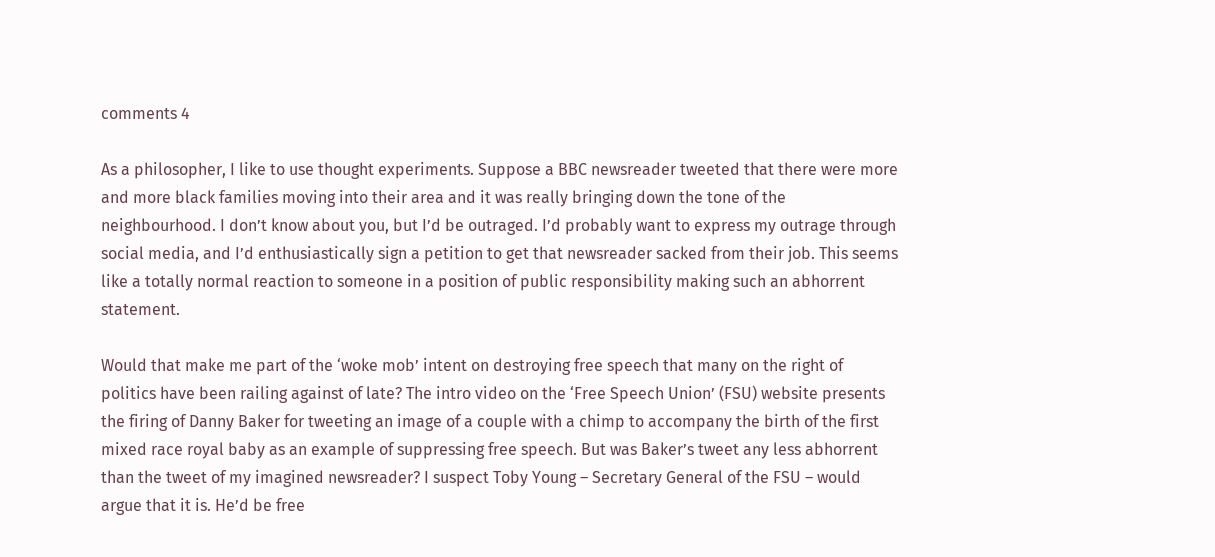comments 4

As a philosopher, I like to use thought experiments. Suppose a BBC newsreader tweeted that there were more and more black families moving into their area and it was really bringing down the tone of the neighbourhood. I don’t know about you, but I’d be outraged. I’d probably want to express my outrage through social media, and I’d enthusiastically sign a petition to get that newsreader sacked from their job. This seems like a totally normal reaction to someone in a position of public responsibility making such an abhorrent statement.

Would that make me part of the ‘woke mob’ intent on destroying free speech that many on the right of politics have been railing against of late? The intro video on the ‘Free Speech Union’ (FSU) website presents the firing of Danny Baker for tweeting an image of a couple with a chimp to accompany the birth of the first mixed race royal baby as an example of suppressing free speech. But was Baker’s tweet any less abhorrent than the tweet of my imagined newsreader? I suspect Toby Young – Secretary General of the FSU – would argue that it is. He’d be free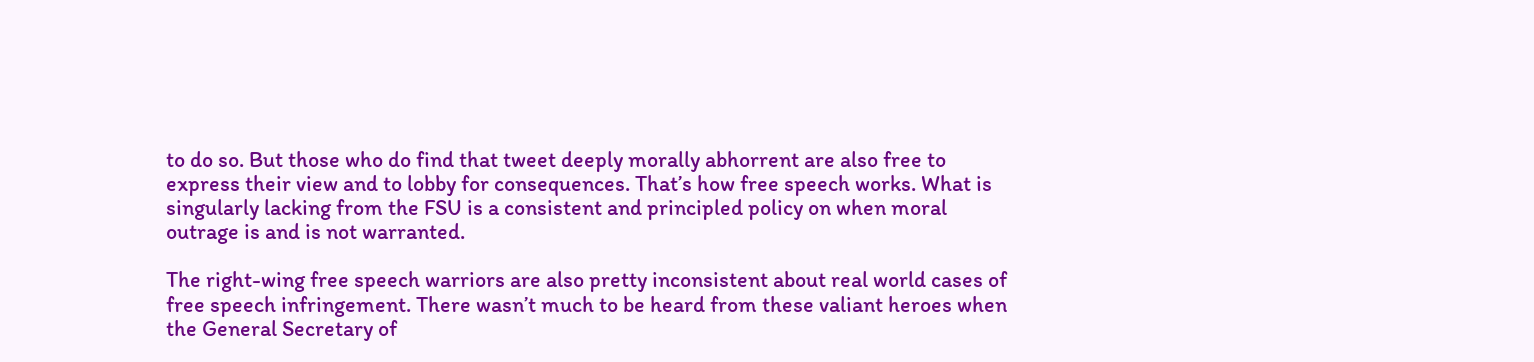to do so. But those who do find that tweet deeply morally abhorrent are also free to express their view and to lobby for consequences. That’s how free speech works. What is singularly lacking from the FSU is a consistent and principled policy on when moral outrage is and is not warranted.

The right-wing free speech warriors are also pretty inconsistent about real world cases of free speech infringement. There wasn’t much to be heard from these valiant heroes when the General Secretary of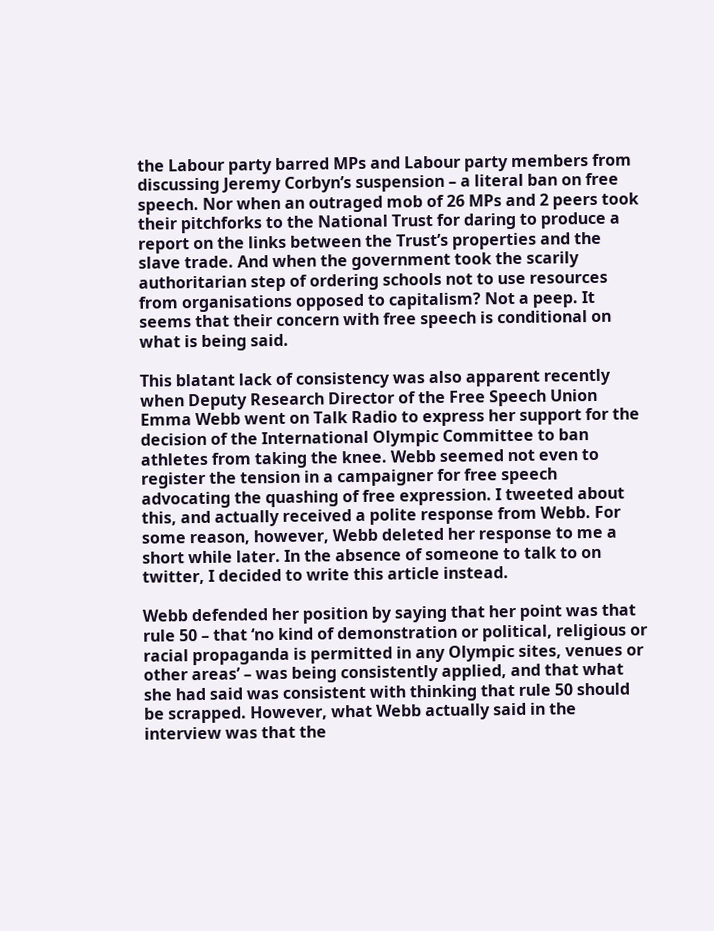the Labour party barred MPs and Labour party members from discussing Jeremy Corbyn’s suspension – a literal ban on free speech. Nor when an outraged mob of 26 MPs and 2 peers took their pitchforks to the National Trust for daring to produce a report on the links between the Trust’s properties and the slave trade. And when the government took the scarily authoritarian step of ordering schools not to use resources from organisations opposed to capitalism? Not a peep. It seems that their concern with free speech is conditional on what is being said.

This blatant lack of consistency was also apparent recently when Deputy Research Director of the Free Speech Union Emma Webb went on Talk Radio to express her support for the decision of the International Olympic Committee to ban athletes from taking the knee. Webb seemed not even to register the tension in a campaigner for free speech advocating the quashing of free expression. I tweeted about this, and actually received a polite response from Webb. For some reason, however, Webb deleted her response to me a short while later. In the absence of someone to talk to on twitter, I decided to write this article instead.

Webb defended her position by saying that her point was that rule 50 – that ‘no kind of demonstration or political, religious or racial propaganda is permitted in any Olympic sites, venues or other areas’ – was being consistently applied, and that what she had said was consistent with thinking that rule 50 should be scrapped. However, what Webb actually said in the interview was that the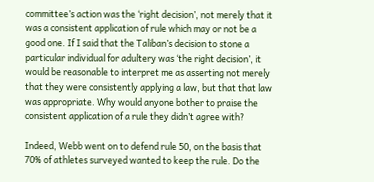committee’s action was the ‘right decision’, not merely that it was a consistent application of rule which may or not be a good one. If I said that the Taliban’s decision to stone a particular individual for adultery was ‘the right decision’, it would be reasonable to interpret me as asserting not merely that they were consistently applying a law, but that that law was appropriate. Why would anyone bother to praise the consistent application of a rule they didn’t agree with?

Indeed, Webb went on to defend rule 50, on the basis that 70% of athletes surveyed wanted to keep the rule. Do the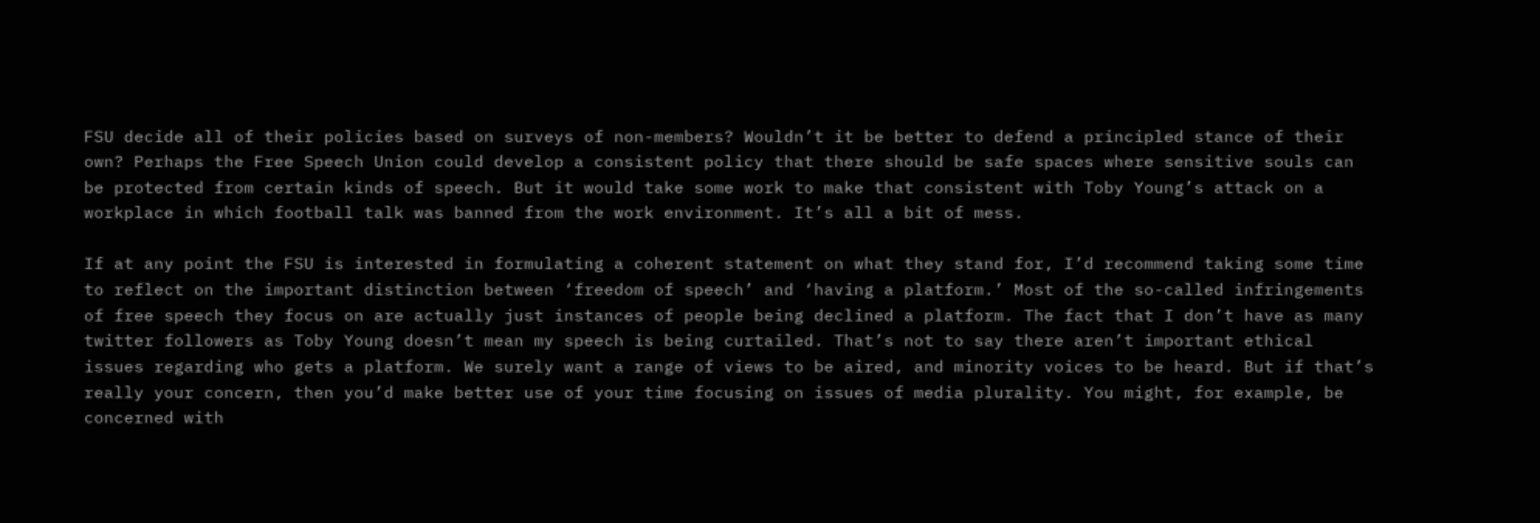FSU decide all of their policies based on surveys of non-members? Wouldn’t it be better to defend a principled stance of their own? Perhaps the Free Speech Union could develop a consistent policy that there should be safe spaces where sensitive souls can be protected from certain kinds of speech. But it would take some work to make that consistent with Toby Young’s attack on a workplace in which football talk was banned from the work environment. It’s all a bit of mess.

If at any point the FSU is interested in formulating a coherent statement on what they stand for, I’d recommend taking some time to reflect on the important distinction between ‘freedom of speech’ and ‘having a platform.’ Most of the so-called infringements of free speech they focus on are actually just instances of people being declined a platform. The fact that I don’t have as many twitter followers as Toby Young doesn’t mean my speech is being curtailed. That’s not to say there aren’t important ethical issues regarding who gets a platform. We surely want a range of views to be aired, and minority voices to be heard. But if that’s really your concern, then you’d make better use of your time focusing on issues of media plurality. You might, for example, be concerned with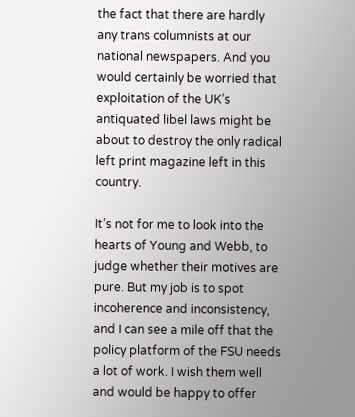the fact that there are hardly any trans columnists at our national newspapers. And you would certainly be worried that exploitation of the UK’s antiquated libel laws might be about to destroy the only radical left print magazine left in this country.

It’s not for me to look into the hearts of Young and Webb, to judge whether their motives are pure. But my job is to spot incoherence and inconsistency, and I can see a mile off that the policy platform of the FSU needs a lot of work. I wish them well and would be happy to offer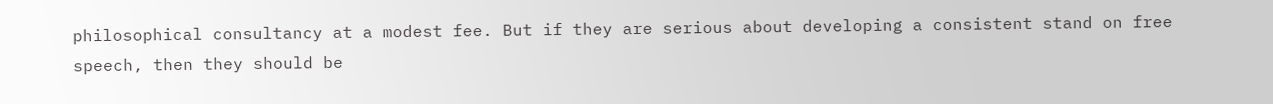philosophical consultancy at a modest fee. But if they are serious about developing a consistent stand on free speech, then they should be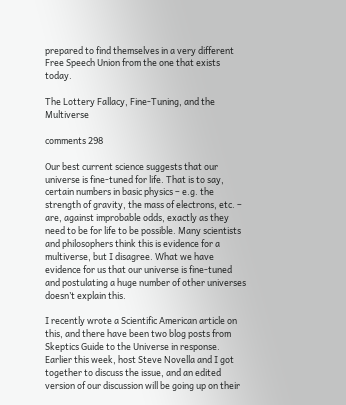prepared to find themselves in a very different Free Speech Union from the one that exists today.

The Lottery Fallacy, Fine-Tuning, and the Multiverse

comments 298

Our best current science suggests that our universe is fine-tuned for life. That is to say, certain numbers in basic physics – e.g. the strength of gravity, the mass of electrons, etc. – are, against improbable odds, exactly as they need to be for life to be possible. Many scientists and philosophers think this is evidence for a multiverse, but I disagree. What we have evidence for us that our universe is fine-tuned and postulating a huge number of other universes doesn’t explain this.

I recently wrote a Scientific American article on this, and there have been two blog posts from Skeptics Guide to the Universe in response. Earlier this week, host Steve Novella and I got together to discuss the issue, and an edited version of our discussion will be going up on their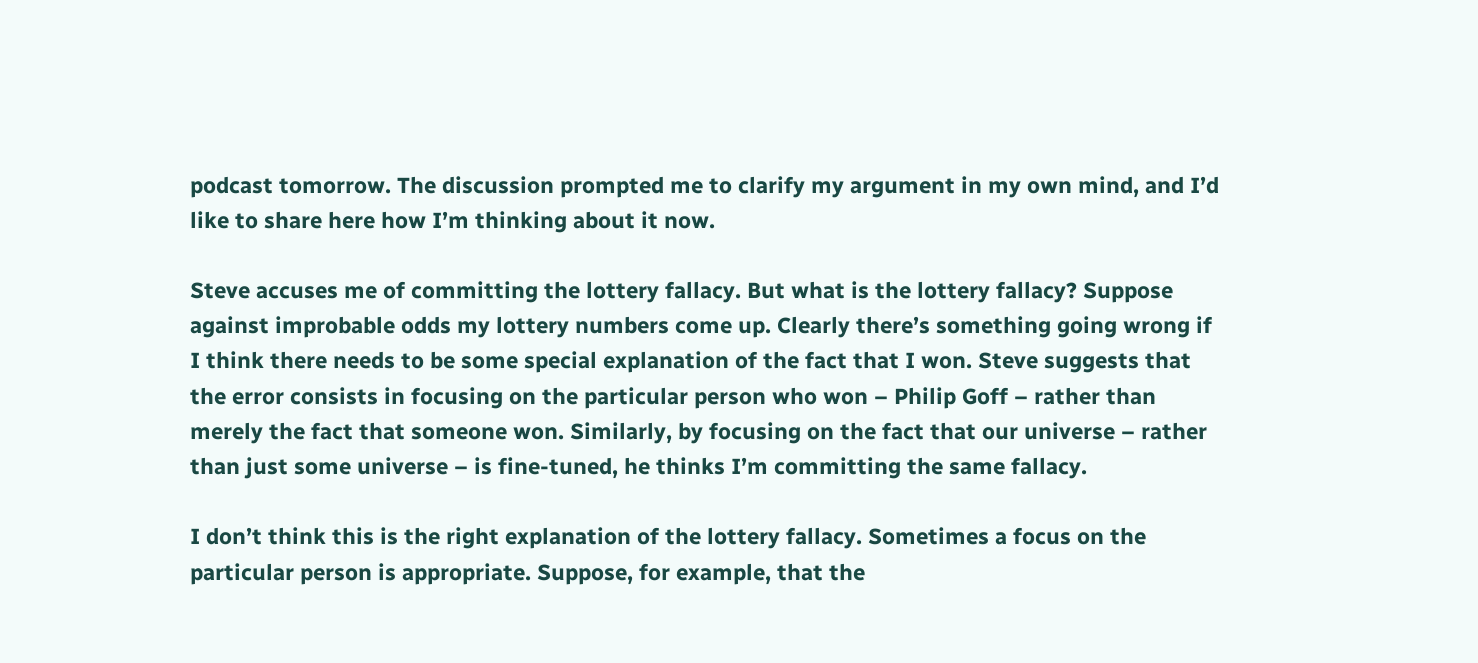podcast tomorrow. The discussion prompted me to clarify my argument in my own mind, and I’d like to share here how I’m thinking about it now.

Steve accuses me of committing the lottery fallacy. But what is the lottery fallacy? Suppose against improbable odds my lottery numbers come up. Clearly there’s something going wrong if I think there needs to be some special explanation of the fact that I won. Steve suggests that the error consists in focusing on the particular person who won – Philip Goff – rather than merely the fact that someone won. Similarly, by focusing on the fact that our universe – rather than just some universe – is fine-tuned, he thinks I’m committing the same fallacy.

I don’t think this is the right explanation of the lottery fallacy. Sometimes a focus on the particular person is appropriate. Suppose, for example, that the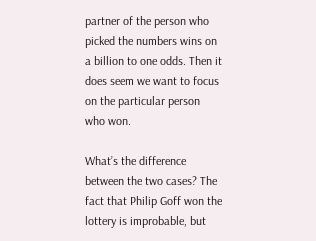partner of the person who picked the numbers wins on a billion to one odds. Then it does seem we want to focus on the particular person who won.

What’s the difference between the two cases? The fact that Philip Goff won the lottery is improbable, but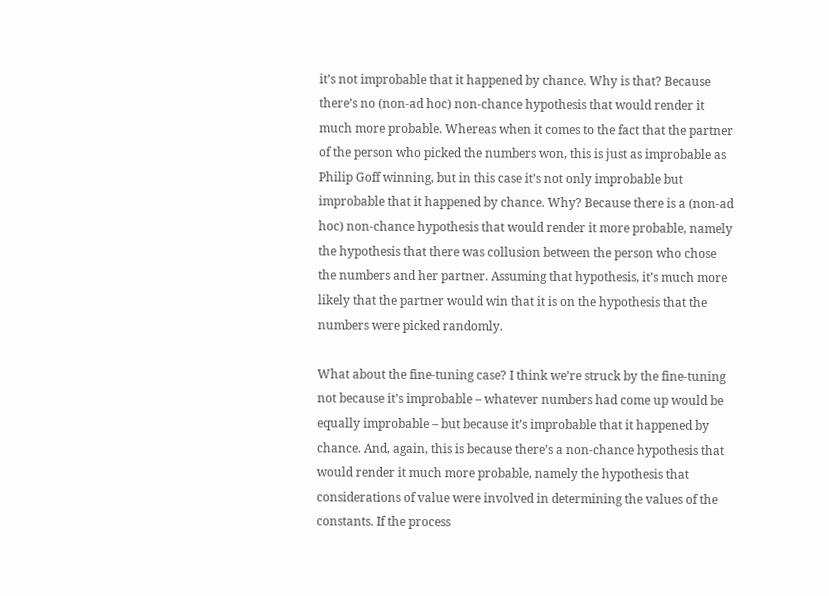it’s not improbable that it happened by chance. Why is that? Because there’s no (non-ad hoc) non-chance hypothesis that would render it much more probable. Whereas when it comes to the fact that the partner of the person who picked the numbers won, this is just as improbable as Philip Goff winning, but in this case it’s not only improbable but improbable that it happened by chance. Why? Because there is a (non-ad hoc) non-chance hypothesis that would render it more probable, namely the hypothesis that there was collusion between the person who chose the numbers and her partner. Assuming that hypothesis, it’s much more likely that the partner would win that it is on the hypothesis that the numbers were picked randomly.

What about the fine-tuning case? I think we’re struck by the fine-tuning not because it’s improbable – whatever numbers had come up would be equally improbable – but because it’s improbable that it happened by chance. And, again, this is because there’s a non-chance hypothesis that would render it much more probable, namely the hypothesis that considerations of value were involved in determining the values of the constants. If the process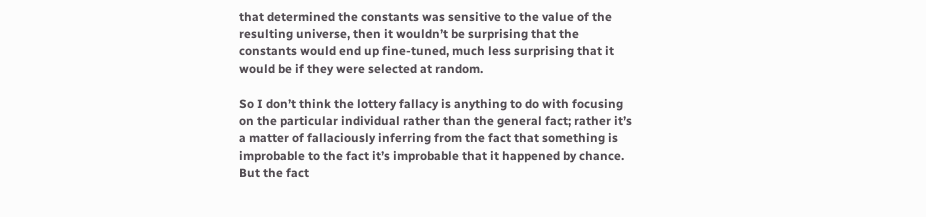that determined the constants was sensitive to the value of the resulting universe, then it wouldn’t be surprising that the constants would end up fine-tuned, much less surprising that it would be if they were selected at random.

So I don’t think the lottery fallacy is anything to do with focusing on the particular individual rather than the general fact; rather it’s a matter of fallaciously inferring from the fact that something is improbable to the fact it’s improbable that it happened by chance. But the fact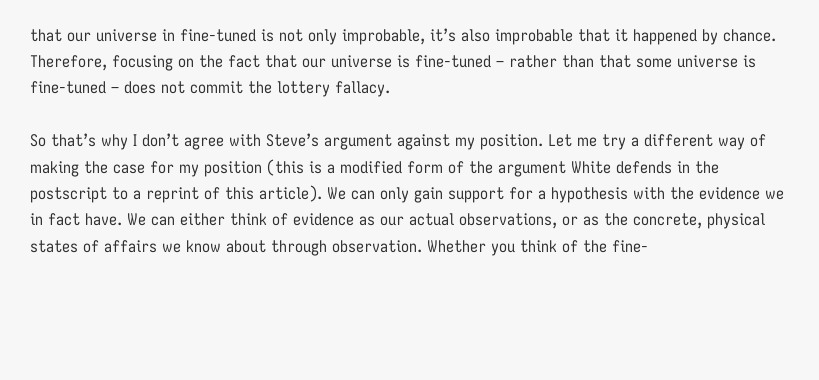that our universe in fine-tuned is not only improbable, it’s also improbable that it happened by chance. Therefore, focusing on the fact that our universe is fine-tuned – rather than that some universe is fine-tuned – does not commit the lottery fallacy.

So that’s why I don’t agree with Steve’s argument against my position. Let me try a different way of making the case for my position (this is a modified form of the argument White defends in the postscript to a reprint of this article). We can only gain support for a hypothesis with the evidence we in fact have. We can either think of evidence as our actual observations, or as the concrete, physical states of affairs we know about through observation. Whether you think of the fine-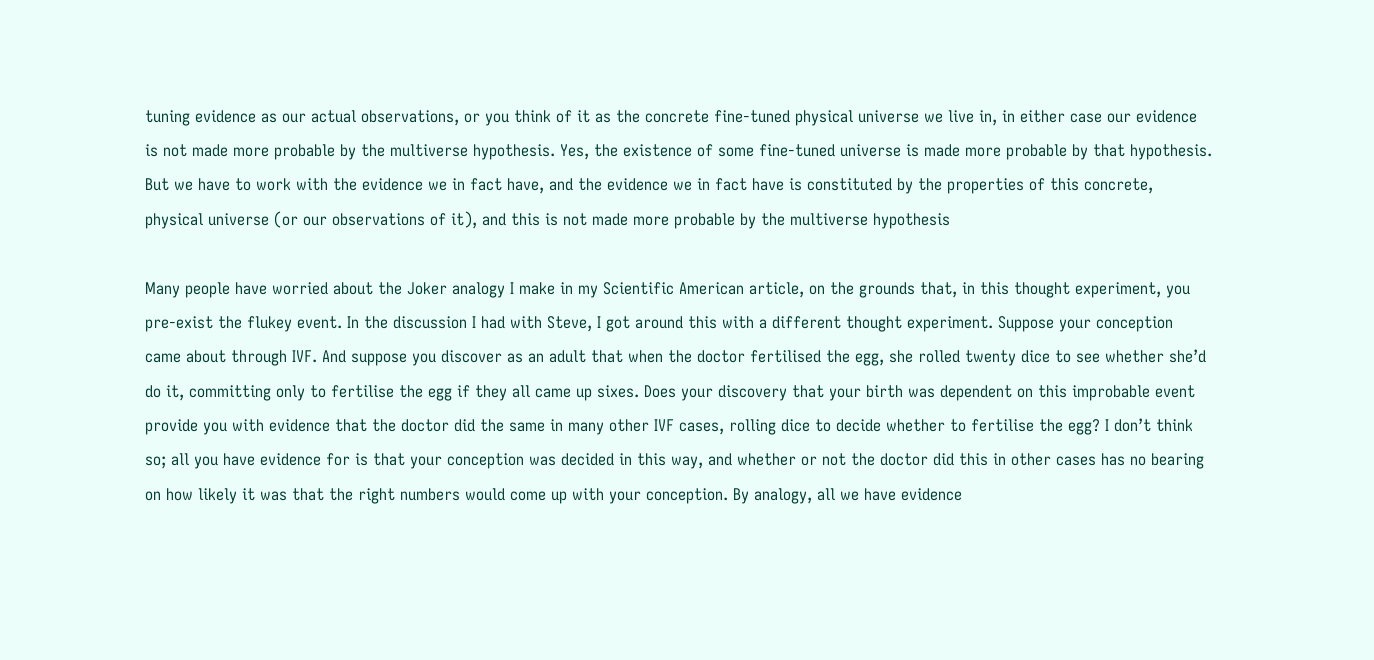tuning evidence as our actual observations, or you think of it as the concrete fine-tuned physical universe we live in, in either case our evidence is not made more probable by the multiverse hypothesis. Yes, the existence of some fine-tuned universe is made more probable by that hypothesis. But we have to work with the evidence we in fact have, and the evidence we in fact have is constituted by the properties of this concrete, physical universe (or our observations of it), and this is not made more probable by the multiverse hypothesis

Many people have worried about the Joker analogy I make in my Scientific American article, on the grounds that, in this thought experiment, you pre-exist the flukey event. In the discussion I had with Steve, I got around this with a different thought experiment. Suppose your conception came about through IVF. And suppose you discover as an adult that when the doctor fertilised the egg, she rolled twenty dice to see whether she’d do it, committing only to fertilise the egg if they all came up sixes. Does your discovery that your birth was dependent on this improbable event provide you with evidence that the doctor did the same in many other IVF cases, rolling dice to decide whether to fertilise the egg? I don’t think so; all you have evidence for is that your conception was decided in this way, and whether or not the doctor did this in other cases has no bearing on how likely it was that the right numbers would come up with your conception. By analogy, all we have evidence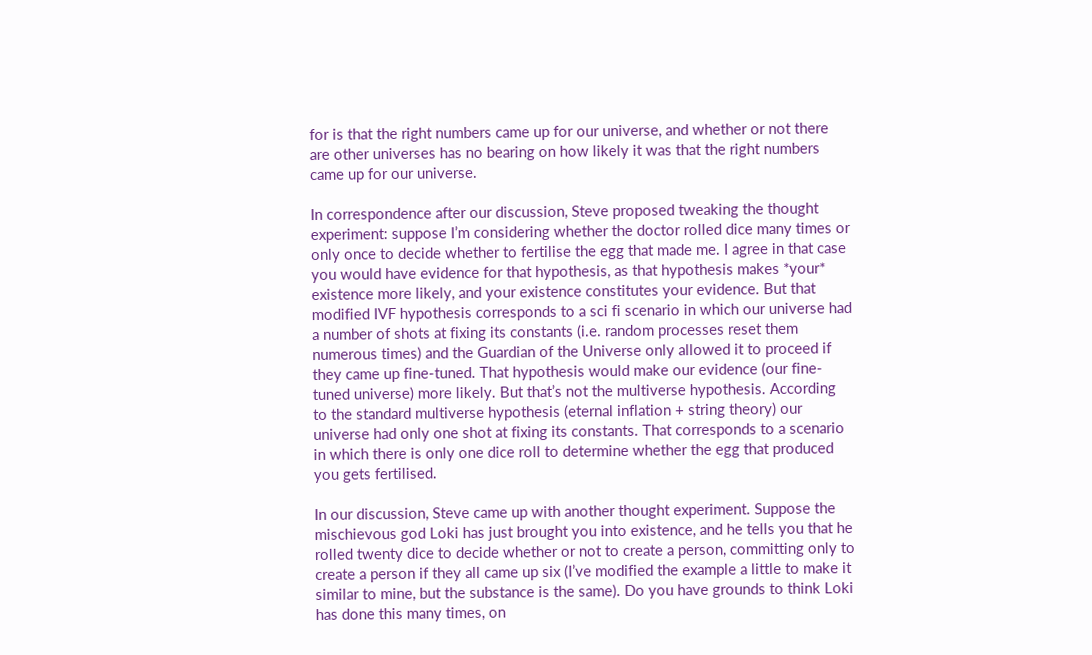for is that the right numbers came up for our universe, and whether or not there are other universes has no bearing on how likely it was that the right numbers came up for our universe.

In correspondence after our discussion, Steve proposed tweaking the thought experiment: suppose I’m considering whether the doctor rolled dice many times or only once to decide whether to fertilise the egg that made me. I agree in that case you would have evidence for that hypothesis, as that hypothesis makes *your* existence more likely, and your existence constitutes your evidence. But that modified IVF hypothesis corresponds to a sci fi scenario in which our universe had a number of shots at fixing its constants (i.e. random processes reset them numerous times) and the Guardian of the Universe only allowed it to proceed if they came up fine-tuned. That hypothesis would make our evidence (our fine-tuned universe) more likely. But that’s not the multiverse hypothesis. According to the standard multiverse hypothesis (eternal inflation + string theory) our universe had only one shot at fixing its constants. That corresponds to a scenario in which there is only one dice roll to determine whether the egg that produced you gets fertilised.

In our discussion, Steve came up with another thought experiment. Suppose the mischievous god Loki has just brought you into existence, and he tells you that he rolled twenty dice to decide whether or not to create a person, committing only to create a person if they all came up six (I’ve modified the example a little to make it similar to mine, but the substance is the same). Do you have grounds to think Loki has done this many times, on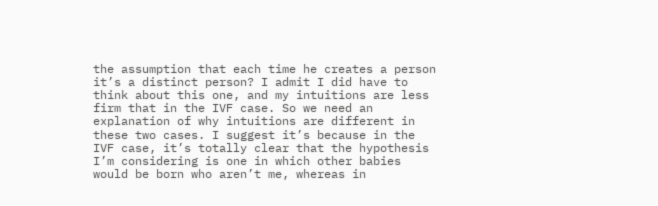the assumption that each time he creates a person it’s a distinct person? I admit I did have to think about this one, and my intuitions are less firm that in the IVF case. So we need an explanation of why intuitions are different in these two cases. I suggest it’s because in the IVF case, it’s totally clear that the hypothesis I’m considering is one in which other babies would be born who aren’t me, whereas in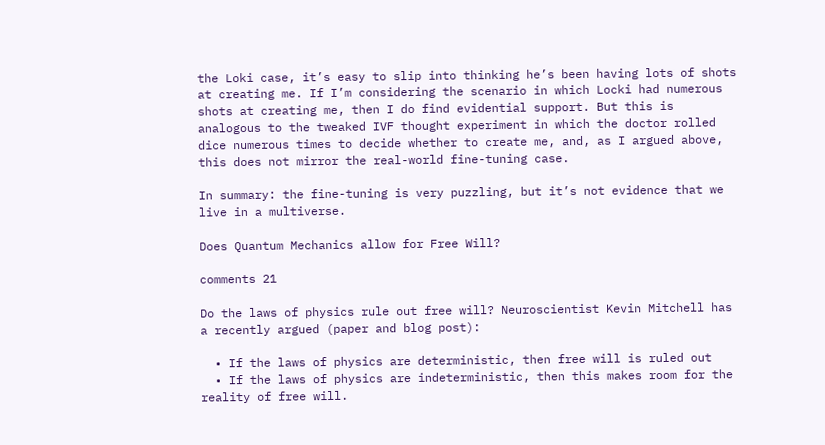the Loki case, it’s easy to slip into thinking he’s been having lots of shots at creating me. If I’m considering the scenario in which Locki had numerous shots at creating me, then I do find evidential support. But this is analogous to the tweaked IVF thought experiment in which the doctor rolled dice numerous times to decide whether to create me, and, as I argued above, this does not mirror the real-world fine-tuning case.

In summary: the fine-tuning is very puzzling, but it’s not evidence that we live in a multiverse.

Does Quantum Mechanics allow for Free Will?

comments 21

Do the laws of physics rule out free will? Neuroscientist Kevin Mitchell has a recently argued (paper and blog post):

  • If the laws of physics are deterministic, then free will is ruled out
  • If the laws of physics are indeterministic, then this makes room for the reality of free will.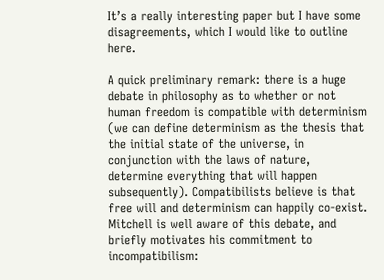It’s a really interesting paper but I have some disagreements, which I would like to outline here.

A quick preliminary remark: there is a huge debate in philosophy as to whether or not human freedom is compatible with determinism (we can define determinism as the thesis that the initial state of the universe, in conjunction with the laws of nature, determine everything that will happen subsequently). Compatibilists believe is that free will and determinism can happily co-exist. Mitchell is well aware of this debate, and briefly motivates his commitment to incompatibilism: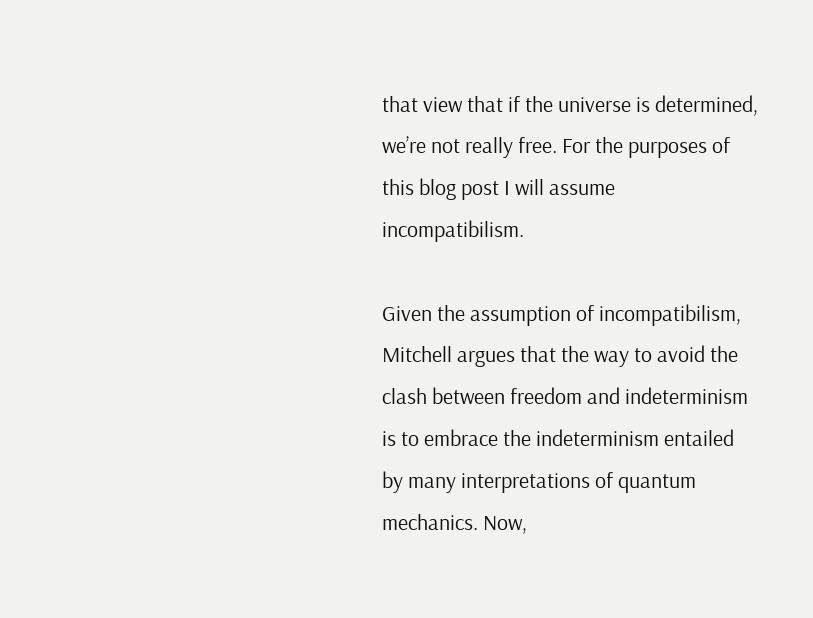that view that if the universe is determined, we’re not really free. For the purposes of this blog post I will assume incompatibilism.

Given the assumption of incompatibilism, Mitchell argues that the way to avoid the clash between freedom and indeterminism is to embrace the indeterminism entailed by many interpretations of quantum mechanics. Now,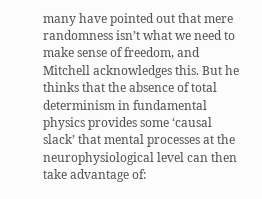many have pointed out that mere randomness isn’t what we need to make sense of freedom, and Mitchell acknowledges this. But he thinks that the absence of total determinism in fundamental physics provides some ‘causal slack’ that mental processes at the neurophysiological level can then take advantage of: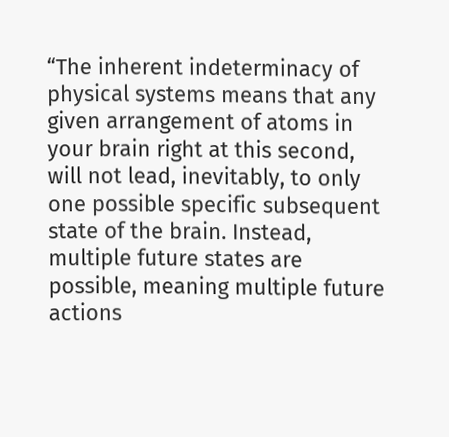“The inherent indeterminacy of physical systems means that any given arrangement of atoms in your brain right at this second, will not lead, inevitably, to only one possible specific subsequent state of the brain. Instead, multiple future states are possible, meaning multiple future actions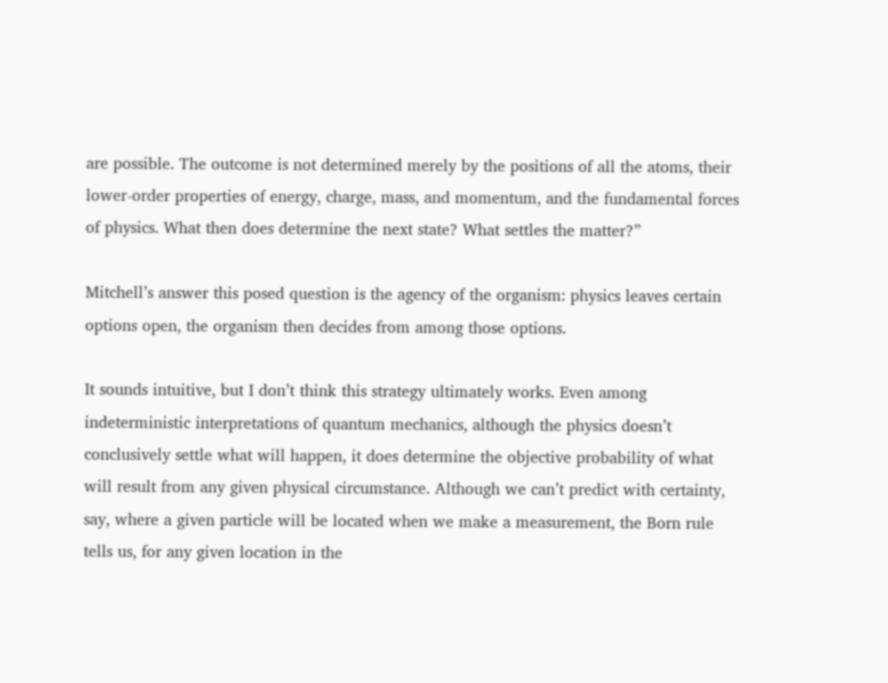are possible. The outcome is not determined merely by the positions of all the atoms, their lower-order properties of energy, charge, mass, and momentum, and the fundamental forces of physics. What then does determine the next state? What settles the matter?”

Mitchell’s answer this posed question is the agency of the organism: physics leaves certain options open, the organism then decides from among those options.

It sounds intuitive, but I don’t think this strategy ultimately works. Even among indeterministic interpretations of quantum mechanics, although the physics doesn’t conclusively settle what will happen, it does determine the objective probability of what will result from any given physical circumstance. Although we can’t predict with certainty, say, where a given particle will be located when we make a measurement, the Born rule tells us, for any given location in the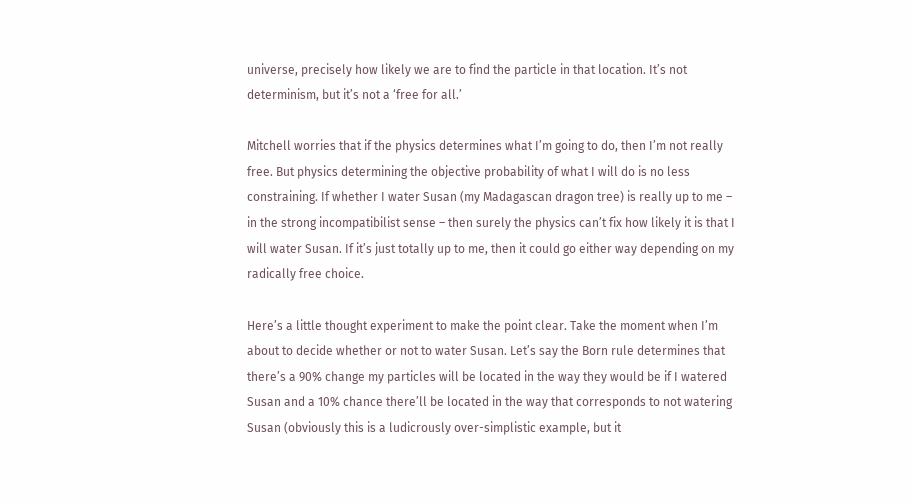universe, precisely how likely we are to find the particle in that location. It’s not determinism, but it’s not a ‘free for all.’

Mitchell worries that if the physics determines what I’m going to do, then I’m not really free. But physics determining the objective probability of what I will do is no less constraining. If whether I water Susan (my Madagascan dragon tree) is really up to me – in the strong incompatibilist sense – then surely the physics can’t fix how likely it is that I will water Susan. If it’s just totally up to me, then it could go either way depending on my radically free choice.

Here’s a little thought experiment to make the point clear. Take the moment when I’m about to decide whether or not to water Susan. Let’s say the Born rule determines that there’s a 90% change my particles will be located in the way they would be if I watered Susan and a 10% chance there’ll be located in the way that corresponds to not watering Susan (obviously this is a ludicrously over-simplistic example, but it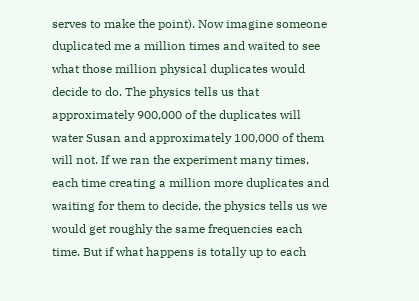serves to make the point). Now imagine someone duplicated me a million times and waited to see what those million physical duplicates would decide to do. The physics tells us that approximately 900,000 of the duplicates will water Susan and approximately 100,000 of them will not. If we ran the experiment many times, each time creating a million more duplicates and waiting for them to decide, the physics tells us we would get roughly the same frequencies each time. But if what happens is totally up to each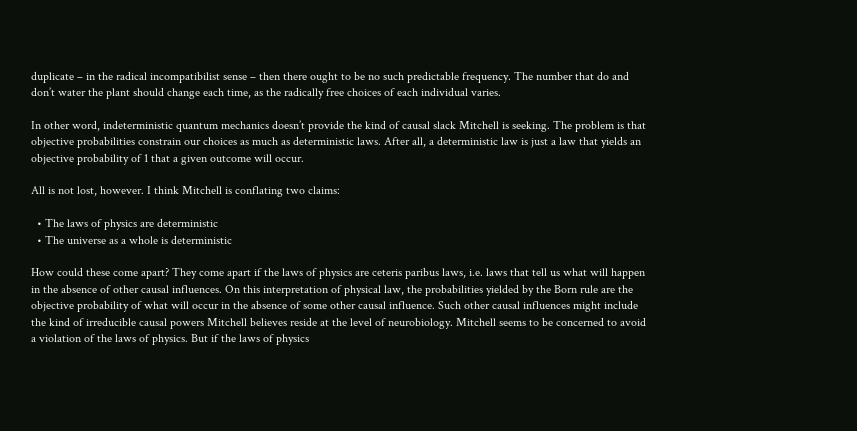duplicate – in the radical incompatibilist sense – then there ought to be no such predictable frequency. The number that do and don’t water the plant should change each time, as the radically free choices of each individual varies.

In other word, indeterministic quantum mechanics doesn’t provide the kind of causal slack Mitchell is seeking. The problem is that objective probabilities constrain our choices as much as deterministic laws. After all, a deterministic law is just a law that yields an objective probability of 1 that a given outcome will occur.

All is not lost, however. I think Mitchell is conflating two claims:

  • The laws of physics are deterministic
  • The universe as a whole is deterministic

How could these come apart? They come apart if the laws of physics are ceteris paribus laws, i.e. laws that tell us what will happen in the absence of other causal influences. On this interpretation of physical law, the probabilities yielded by the Born rule are the objective probability of what will occur in the absence of some other causal influence. Such other causal influences might include the kind of irreducible causal powers Mitchell believes reside at the level of neurobiology. Mitchell seems to be concerned to avoid a violation of the laws of physics. But if the laws of physics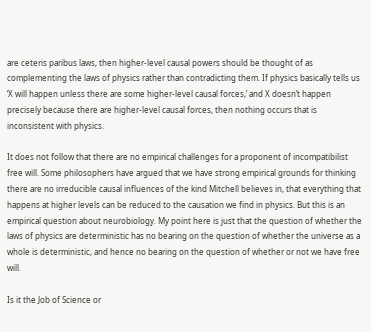are ceteris paribus laws, then higher-level causal powers should be thought of as complementing the laws of physics rather than contradicting them. If physics basically tells us ‘X will happen unless there are some higher-level causal forces,’ and X doesn’t happen precisely because there are higher-level causal forces, then nothing occurs that is inconsistent with physics.

It does not follow that there are no empirical challenges for a proponent of incompatibilist free will. Some philosophers have argued that we have strong empirical grounds for thinking there are no irreducible causal influences of the kind Mitchell believes in, that everything that happens at higher levels can be reduced to the causation we find in physics. But this is an empirical question about neurobiology. My point here is just that the question of whether the laws of physics are deterministic has no bearing on the question of whether the universe as a whole is deterministic, and hence no bearing on the question of whether or not we have free will.

Is it the Job of Science or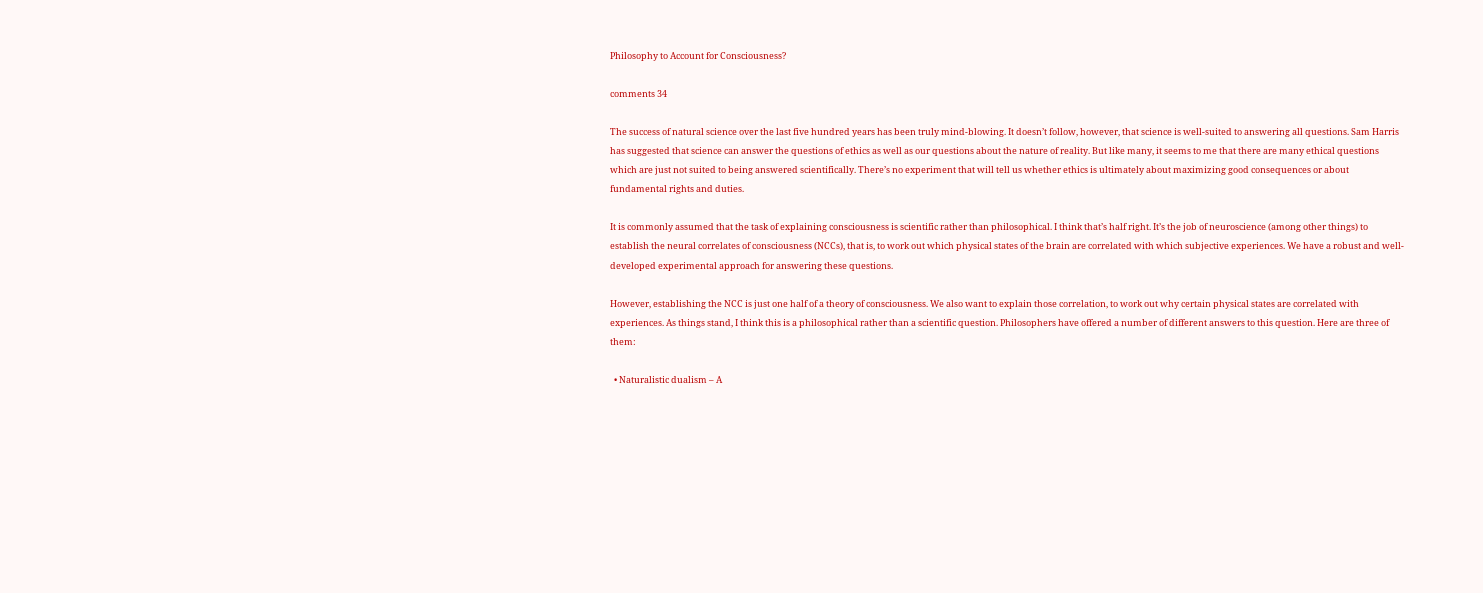Philosophy to Account for Consciousness?

comments 34

The success of natural science over the last five hundred years has been truly mind-blowing. It doesn’t follow, however, that science is well-suited to answering all questions. Sam Harris has suggested that science can answer the questions of ethics as well as our questions about the nature of reality. But like many, it seems to me that there are many ethical questions which are just not suited to being answered scientifically. There’s no experiment that will tell us whether ethics is ultimately about maximizing good consequences or about fundamental rights and duties.

It is commonly assumed that the task of explaining consciousness is scientific rather than philosophical. I think that’s half right. It’s the job of neuroscience (among other things) to establish the neural correlates of consciousness (NCCs), that is, to work out which physical states of the brain are correlated with which subjective experiences. We have a robust and well-developed experimental approach for answering these questions.

However, establishing the NCC is just one half of a theory of consciousness. We also want to explain those correlation, to work out why certain physical states are correlated with experiences. As things stand, I think this is a philosophical rather than a scientific question. Philosophers have offered a number of different answers to this question. Here are three of them:

  • Naturalistic dualism – A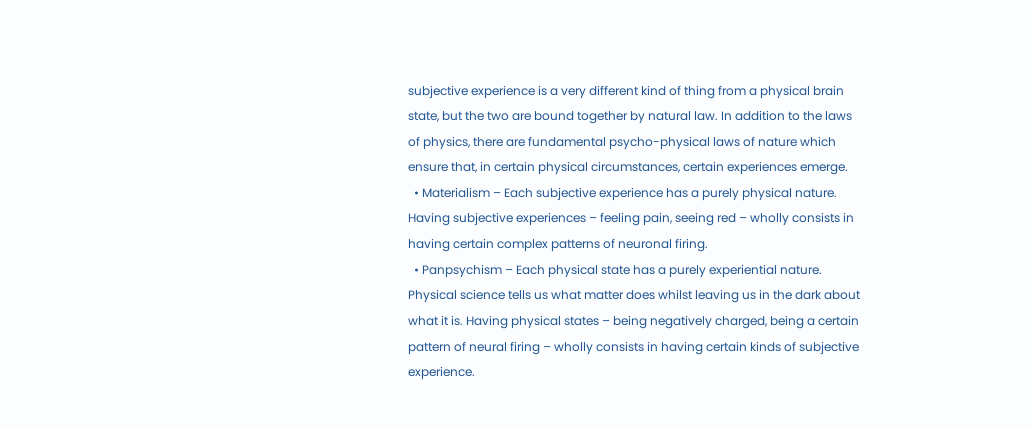subjective experience is a very different kind of thing from a physical brain state, but the two are bound together by natural law. In addition to the laws of physics, there are fundamental psycho-physical laws of nature which ensure that, in certain physical circumstances, certain experiences emerge.
  • Materialism – Each subjective experience has a purely physical nature. Having subjective experiences – feeling pain, seeing red – wholly consists in having certain complex patterns of neuronal firing.
  • Panpsychism – Each physical state has a purely experiential nature. Physical science tells us what matter does whilst leaving us in the dark about what it is. Having physical states – being negatively charged, being a certain pattern of neural firing – wholly consists in having certain kinds of subjective experience.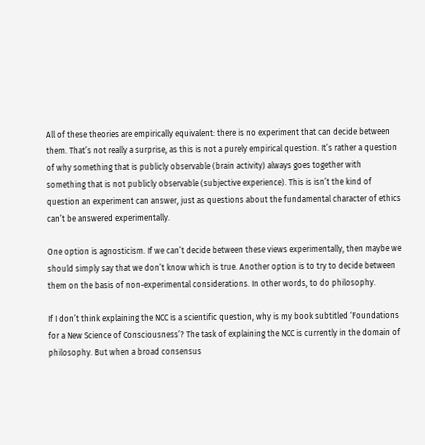All of these theories are empirically equivalent: there is no experiment that can decide between them. That’s not really a surprise, as this is not a purely empirical question. It’s rather a question of why something that is publicly observable (brain activity) always goes together with something that is not publicly observable (subjective experience). This is isn’t the kind of question an experiment can answer, just as questions about the fundamental character of ethics can’t be answered experimentally.

One option is agnosticism. If we can’t decide between these views experimentally, then maybe we should simply say that we don’t know which is true. Another option is to try to decide between them on the basis of non-experimental considerations. In other words, to do philosophy.

If I don’t think explaining the NCC is a scientific question, why is my book subtitled ‘Foundations for a New Science of Consciousness’? The task of explaining the NCC is currently in the domain of philosophy. But when a broad consensus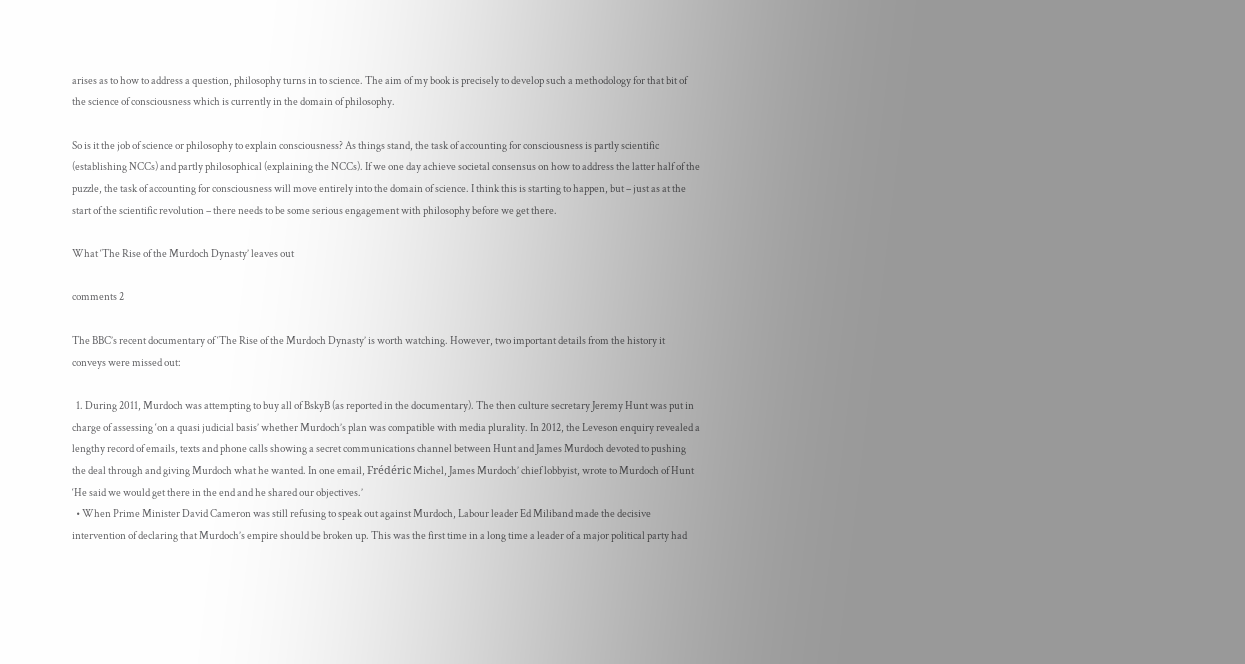arises as to how to address a question, philosophy turns in to science. The aim of my book is precisely to develop such a methodology for that bit of the science of consciousness which is currently in the domain of philosophy.

So is it the job of science or philosophy to explain consciousness? As things stand, the task of accounting for consciousness is partly scientific (establishing NCCs) and partly philosophical (explaining the NCCs). If we one day achieve societal consensus on how to address the latter half of the puzzle, the task of accounting for consciousness will move entirely into the domain of science. I think this is starting to happen, but – just as at the start of the scientific revolution – there needs to be some serious engagement with philosophy before we get there.

What ‘The Rise of the Murdoch Dynasty’ leaves out

comments 2

The BBC’s recent documentary of ‘The Rise of the Murdoch Dynasty’ is worth watching. However, two important details from the history it conveys were missed out:

  1. During 2011, Murdoch was attempting to buy all of BskyB (as reported in the documentary). The then culture secretary Jeremy Hunt was put in charge of assessing ‘on a quasi judicial basis’ whether Murdoch’s plan was compatible with media plurality. In 2012, the Leveson enquiry revealed a lengthy record of emails, texts and phone calls showing a secret communications channel between Hunt and James Murdoch devoted to pushing the deal through and giving Murdoch what he wanted. In one email, Frédéric Michel, James Murdoch’ chief lobbyist, wrote to Murdoch of Hunt ‘He said we would get there in the end and he shared our objectives.’
  • When Prime Minister David Cameron was still refusing to speak out against Murdoch, Labour leader Ed Miliband made the decisive intervention of declaring that Murdoch’s empire should be broken up. This was the first time in a long time a leader of a major political party had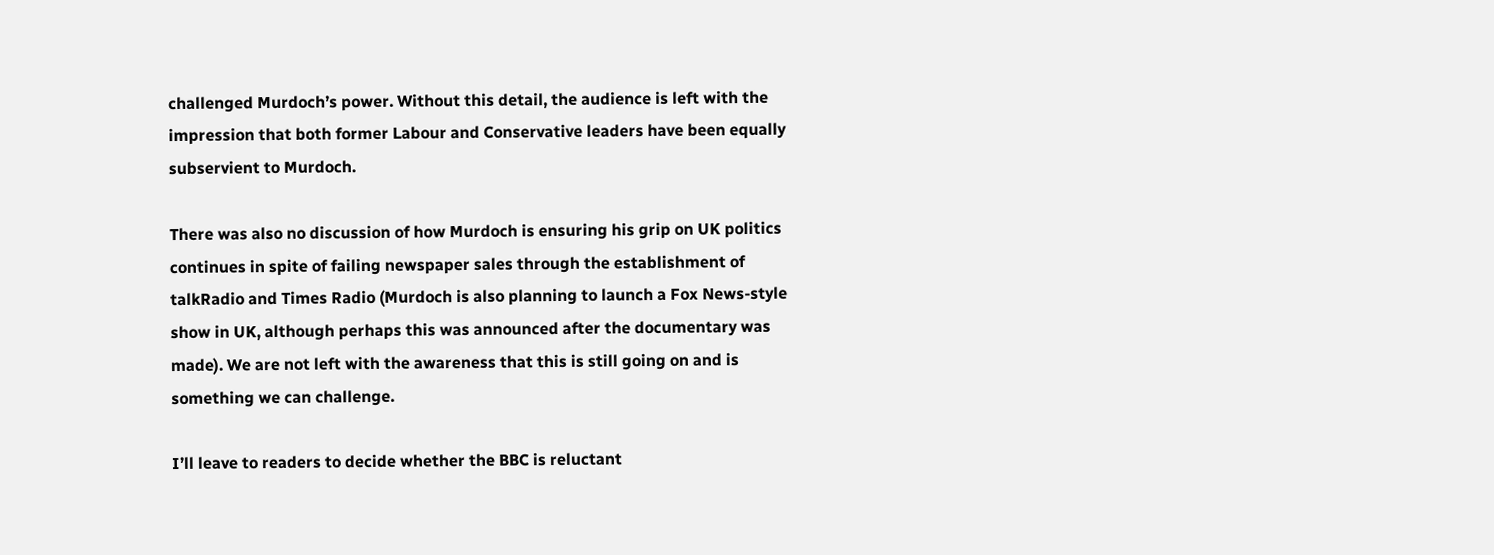challenged Murdoch’s power. Without this detail, the audience is left with the impression that both former Labour and Conservative leaders have been equally subservient to Murdoch.

There was also no discussion of how Murdoch is ensuring his grip on UK politics continues in spite of failing newspaper sales through the establishment of talkRadio and Times Radio (Murdoch is also planning to launch a Fox News-style show in UK, although perhaps this was announced after the documentary was made). We are not left with the awareness that this is still going on and is something we can challenge.

I’ll leave to readers to decide whether the BBC is reluctant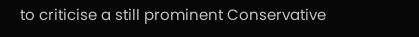to criticise a still prominent Conservative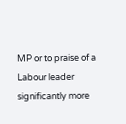MP or to praise of a Labour leader significantly more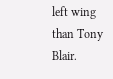left wing than Tony Blair.